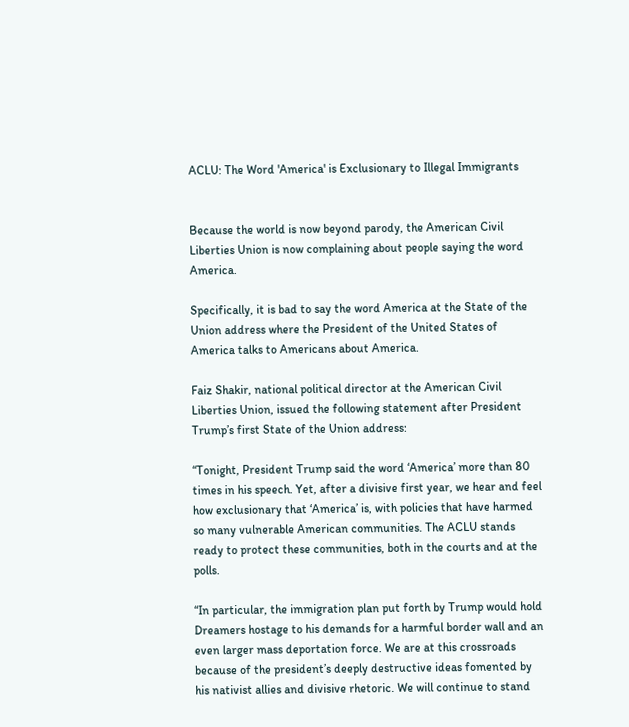ACLU: The Word 'America' is Exclusionary to Illegal Immigrants


Because the world is now beyond parody, the American Civil Liberties Union is now complaining about people saying the word America.

Specifically, it is bad to say the word America at the State of the Union address where the President of the United States of America talks to Americans about America.

Faiz Shakir, national political director at the American Civil Liberties Union, issued the following statement after President Trump’s first State of the Union address:

“Tonight, President Trump said the word ‘America’ more than 80 times in his speech. Yet, after a divisive first year, we hear and feel how exclusionary that ‘America’ is, with policies that have harmed so many vulnerable American communities. The ACLU stands ready to protect these communities, both in the courts and at the polls.

“In particular, the immigration plan put forth by Trump would hold Dreamers hostage to his demands for a harmful border wall and an even larger mass deportation force. We are at this crossroads because of the president’s deeply destructive ideas fomented by his nativist allies and divisive rhetoric. We will continue to stand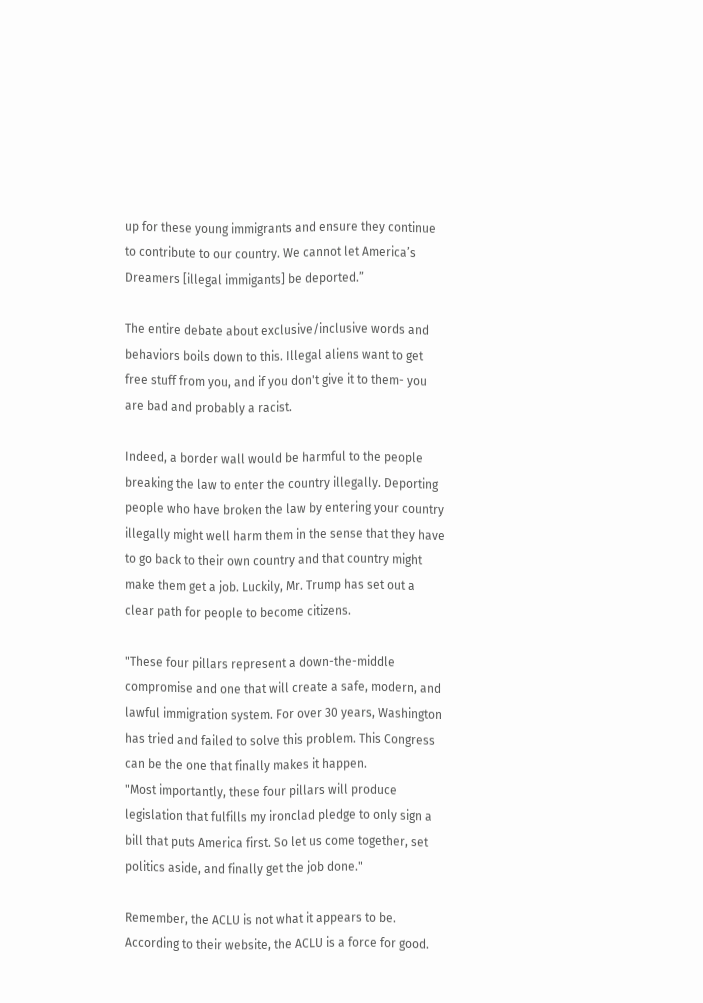up for these young immigrants and ensure they continue to contribute to our country. We cannot let America’s Dreamers [illegal immigants] be deported.”

The entire debate about exclusive/inclusive words and behaviors boils down to this. Illegal aliens want to get free stuff from you, and if you don't give it to them- you are bad and probably a racist.

Indeed, a border wall would be harmful to the people breaking the law to enter the country illegally. Deporting people who have broken the law by entering your country illegally might well harm them in the sense that they have to go back to their own country and that country might make them get a job. Luckily, Mr. Trump has set out a clear path for people to become citizens.

"These four pillars represent a down-the-middle compromise and one that will create a safe, modern, and lawful immigration system. For over 30 years, Washington has tried and failed to solve this problem. This Congress can be the one that finally makes it happen.
"Most importantly, these four pillars will produce legislation that fulfills my ironclad pledge to only sign a bill that puts America first. So let us come together, set politics aside, and finally get the job done."

Remember, the ACLU is not what it appears to be. According to their website, the ACLU is a force for good.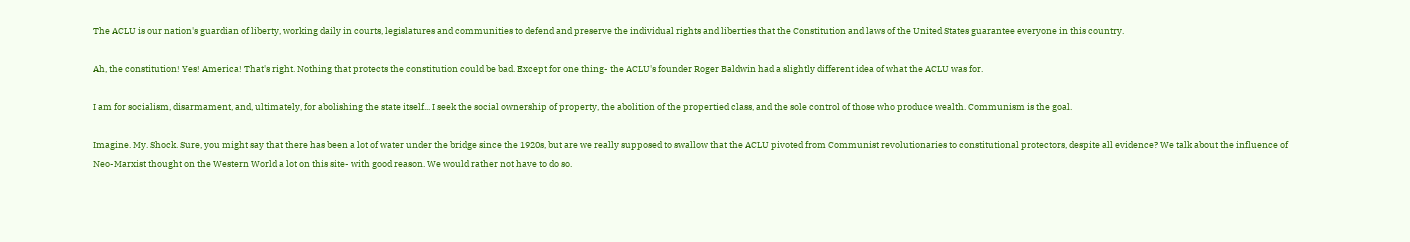The ACLU is our nation's guardian of liberty, working daily in courts, legislatures and communities to defend and preserve the individual rights and liberties that the Constitution and laws of the United States guarantee everyone in this country.

Ah, the constitution! Yes! America! That's right. Nothing that protects the constitution could be bad. Except for one thing- the ACLU's founder Roger Baldwin had a slightly different idea of what the ACLU was for.

I am for socialism, disarmament, and, ultimately, for abolishing the state itself... I seek the social ownership of property, the abolition of the propertied class, and the sole control of those who produce wealth. Communism is the goal.

Imagine. My. Shock. Sure, you might say that there has been a lot of water under the bridge since the 1920s, but are we really supposed to swallow that the ACLU pivoted from Communist revolutionaries to constitutional protectors, despite all evidence? We talk about the influence of Neo-Marxist thought on the Western World a lot on this site- with good reason. We would rather not have to do so.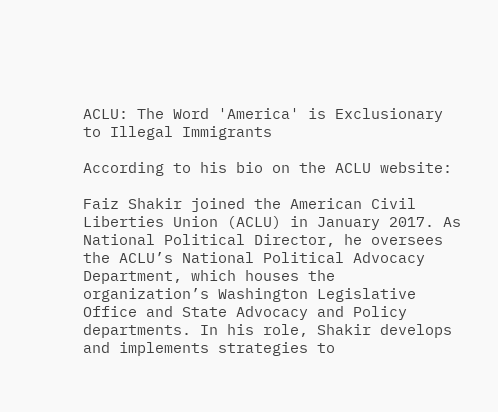ACLU: The Word 'America' is Exclusionary to Illegal Immigrants

According to his bio on the ACLU website:

Faiz Shakir joined the American Civil Liberties Union (ACLU) in January 2017. As National Political Director, he oversees the ACLU’s National Political Advocacy Department, which houses the organization’s Washington Legislative Office and State Advocacy and Policy departments. In his role, Shakir develops and implements strategies to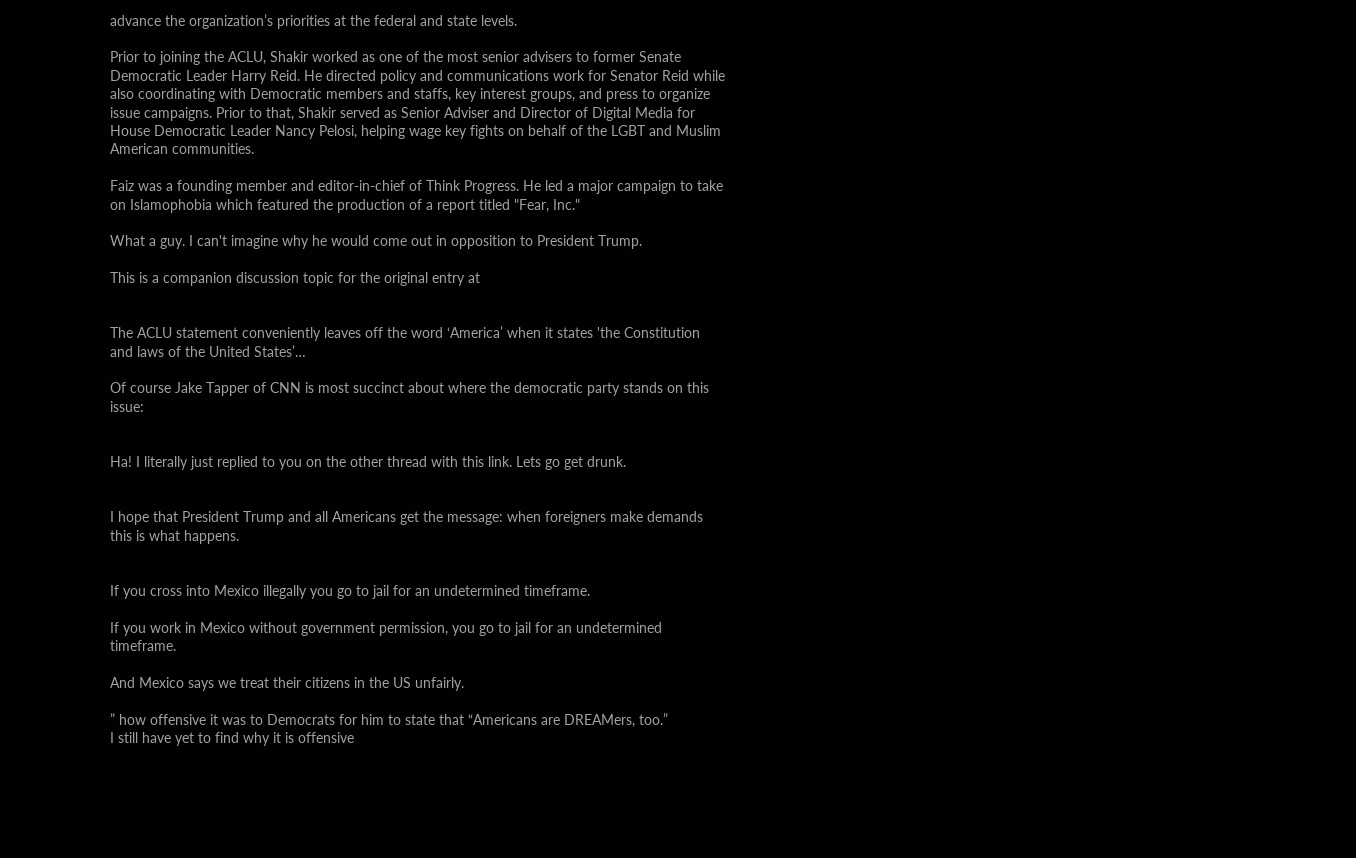advance the organization’s priorities at the federal and state levels.

Prior to joining the ACLU, Shakir worked as one of the most senior advisers to former Senate Democratic Leader Harry Reid. He directed policy and communications work for Senator Reid while also coordinating with Democratic members and staffs, key interest groups, and press to organize issue campaigns. Prior to that, Shakir served as Senior Adviser and Director of Digital Media for House Democratic Leader Nancy Pelosi, helping wage key fights on behalf of the LGBT and Muslim American communities.

Faiz was a founding member and editor-in-chief of Think Progress. He led a major campaign to take on Islamophobia which featured the production of a report titled "Fear, Inc."

What a guy. I can't imagine why he would come out in opposition to President Trump.

This is a companion discussion topic for the original entry at


The ACLU statement conveniently leaves off the word ‘America’ when it states 'the Constitution and laws of the United States’…

Of course Jake Tapper of CNN is most succinct about where the democratic party stands on this issue:


Ha! I literally just replied to you on the other thread with this link. Lets go get drunk.


I hope that President Trump and all Americans get the message: when foreigners make demands this is what happens.


If you cross into Mexico illegally you go to jail for an undetermined timeframe.

If you work in Mexico without government permission, you go to jail for an undetermined timeframe.

And Mexico says we treat their citizens in the US unfairly.

” how offensive it was to Democrats for him to state that “Americans are DREAMers, too.”
I still have yet to find why it is offensive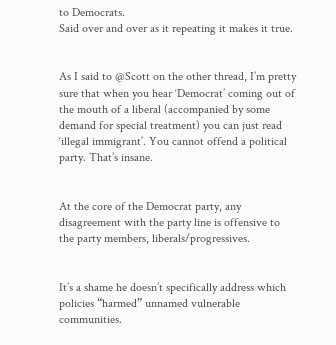to Democrats.
Said over and over as it repeating it makes it true.


As I said to @Scott on the other thread, I’m pretty sure that when you hear ‘Democrat’ coming out of the mouth of a liberal (accompanied by some demand for special treatment) you can just read ‘illegal immigrant’. You cannot offend a political party. That’s insane.


At the core of the Democrat party, any disagreement with the party line is offensive to the party members, liberals/progressives.


It’s a shame he doesn’t specifically address which policies “harmed” unnamed vulnerable communities.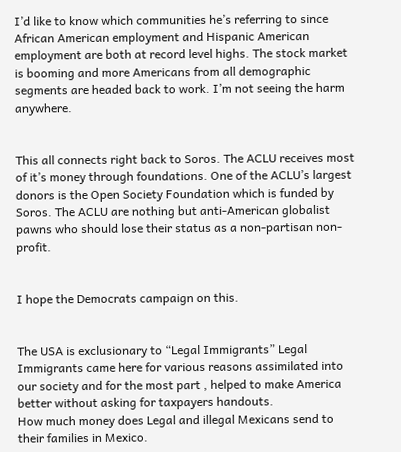I’d like to know which communities he’s referring to since African American employment and Hispanic American employment are both at record level highs. The stock market is booming and more Americans from all demographic segments are headed back to work. I’m not seeing the harm anywhere.


This all connects right back to Soros. The ACLU receives most of it’s money through foundations. One of the ACLU’s largest donors is the Open Society Foundation which is funded by Soros. The ACLU are nothing but anti-American globalist pawns who should lose their status as a non-partisan non-profit.


I hope the Democrats campaign on this.


The USA is exclusionary to “Legal Immigrants” Legal Immigrants came here for various reasons assimilated into our society and for the most part , helped to make America better without asking for taxpayers handouts.
How much money does Legal and illegal Mexicans send to their families in Mexico.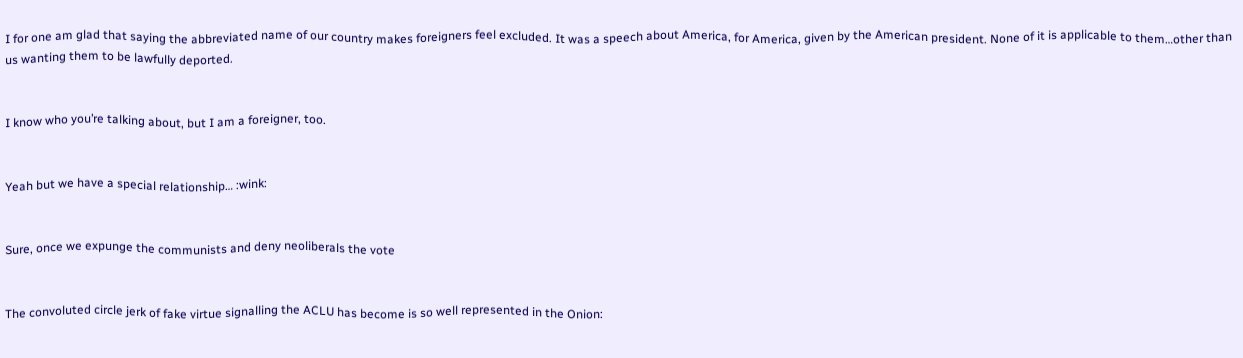I for one am glad that saying the abbreviated name of our country makes foreigners feel excluded. It was a speech about America, for America, given by the American president. None of it is applicable to them…other than us wanting them to be lawfully deported.


I know who you’re talking about, but I am a foreigner, too.


Yeah but we have a special relationship… :wink:


Sure, once we expunge the communists and deny neoliberals the vote


The convoluted circle jerk of fake virtue signalling the ACLU has become is so well represented in the Onion: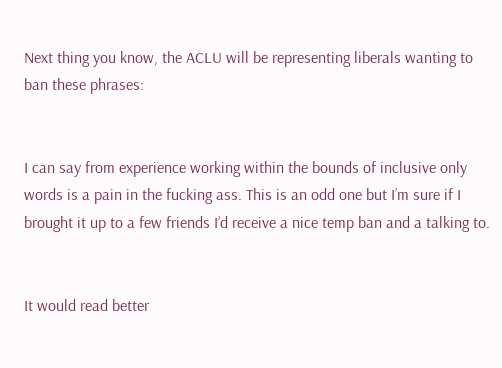Next thing you know, the ACLU will be representing liberals wanting to ban these phrases:


I can say from experience working within the bounds of inclusive only words is a pain in the fucking ass. This is an odd one but I’m sure if I brought it up to a few friends I’d receive a nice temp ban and a talking to.


It would read better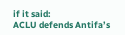if it said:
ACLU defends Antifa’s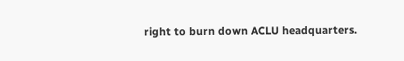right to burn down ACLU headquarters.